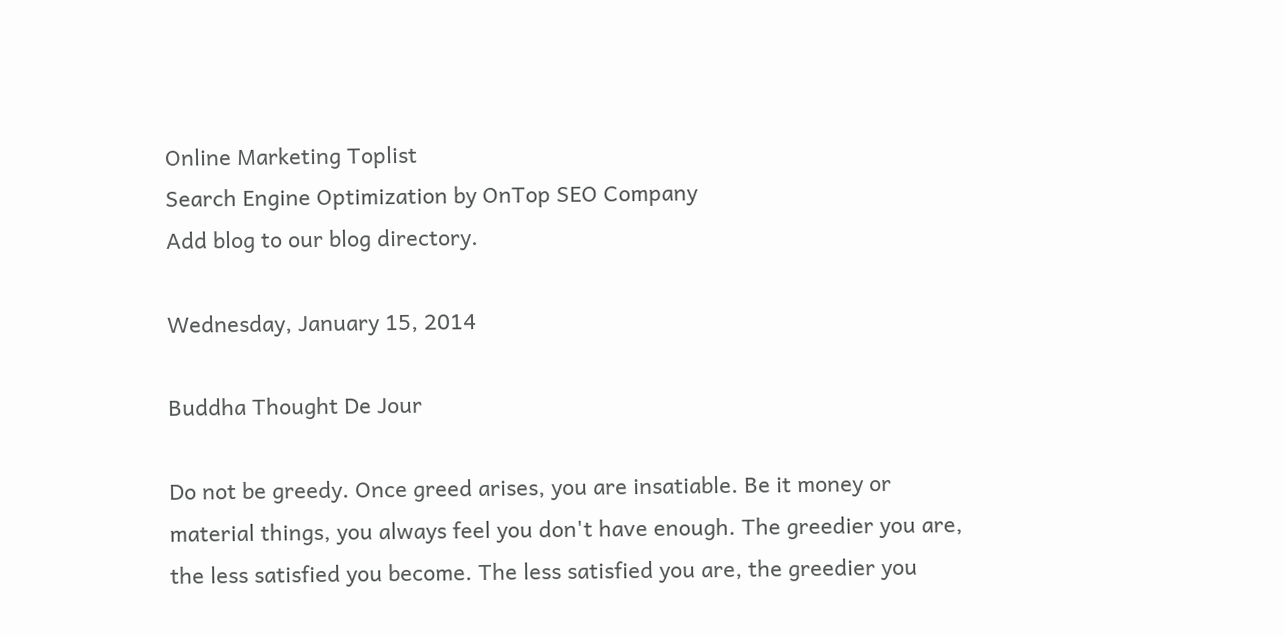Online Marketing Toplist
Search Engine Optimization by OnTop SEO Company
Add blog to our blog directory.

Wednesday, January 15, 2014

Buddha Thought De Jour

Do not be greedy. Once greed arises, you are insatiable. Be it money or material things, you always feel you don't have enough. The greedier you are, the less satisfied you become. The less satisfied you are, the greedier you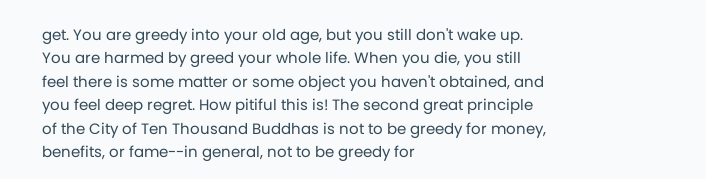get. You are greedy into your old age, but you still don't wake up. You are harmed by greed your whole life. When you die, you still feel there is some matter or some object you haven't obtained, and you feel deep regret. How pitiful this is! The second great principle of the City of Ten Thousand Buddhas is not to be greedy for money, benefits, or fame--in general, not to be greedy for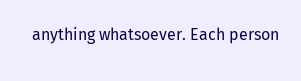anything whatsoever. Each person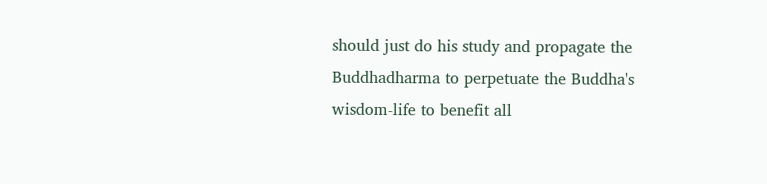should just do his study and propagate the Buddhadharma to perpetuate the Buddha's wisdom-life to benefit all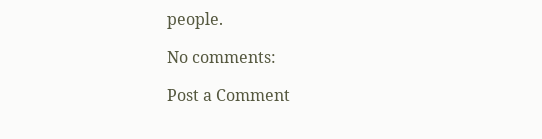people.

No comments:

Post a Comment